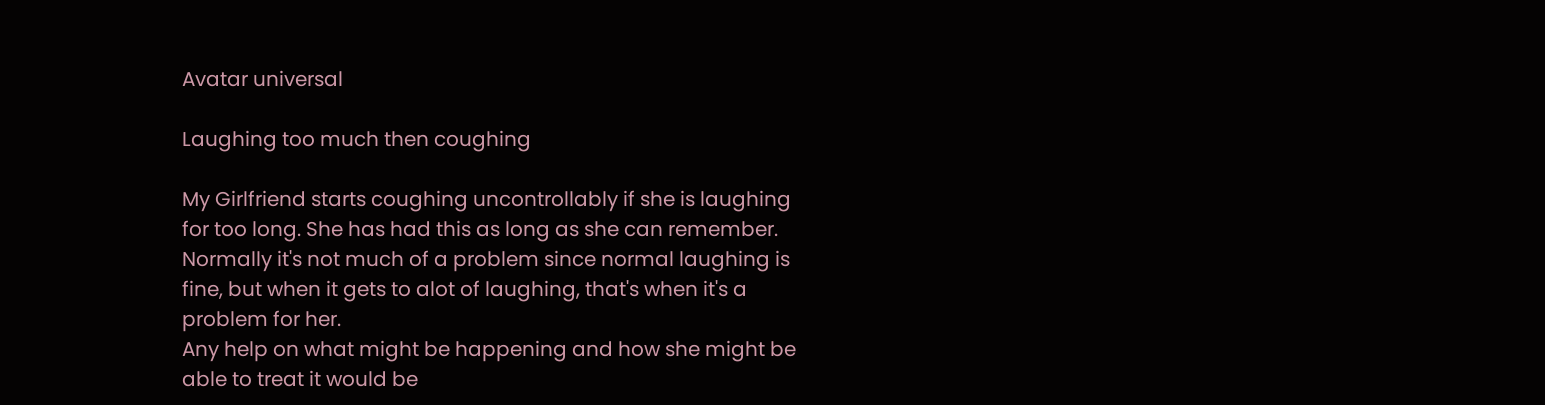Avatar universal

Laughing too much then coughing

My Girlfriend starts coughing uncontrollably if she is laughing for too long. She has had this as long as she can remember.
Normally it's not much of a problem since normal laughing is fine, but when it gets to alot of laughing, that's when it's a problem for her.
Any help on what might be happening and how she might be able to treat it would be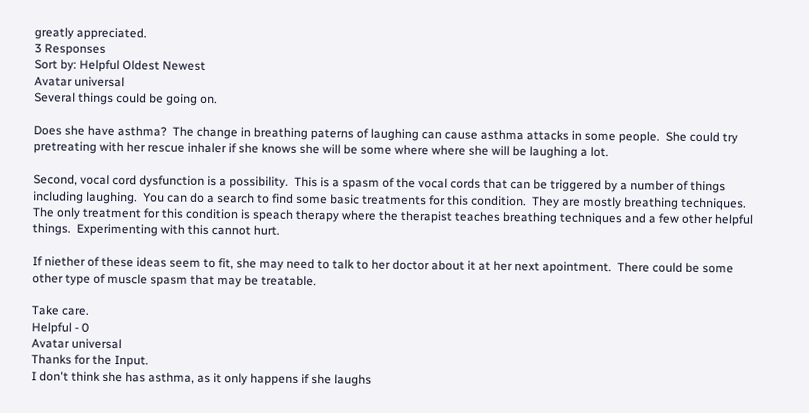greatly appreciated.
3 Responses
Sort by: Helpful Oldest Newest
Avatar universal
Several things could be going on.

Does she have asthma?  The change in breathing paterns of laughing can cause asthma attacks in some people.  She could try pretreating with her rescue inhaler if she knows she will be some where where she will be laughing a lot.

Second, vocal cord dysfunction is a possibility.  This is a spasm of the vocal cords that can be triggered by a number of things including laughing.  You can do a search to find some basic treatments for this condition.  They are mostly breathing techniques.  The only treatment for this condition is speach therapy where the therapist teaches breathing techniques and a few other helpful things.  Experimenting with this cannot hurt.

If niether of these ideas seem to fit, she may need to talk to her doctor about it at her next apointment.  There could be some other type of muscle spasm that may be treatable.

Take care.
Helpful - 0
Avatar universal
Thanks for the Input.
I don't think she has asthma, as it only happens if she laughs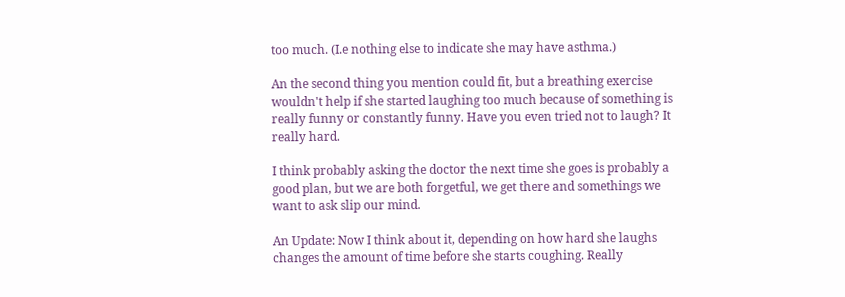too much. (I.e nothing else to indicate she may have asthma.)

An the second thing you mention could fit, but a breathing exercise wouldn't help if she started laughing too much because of something is really funny or constantly funny. Have you even tried not to laugh? It really hard.

I think probably asking the doctor the next time she goes is probably a good plan, but we are both forgetful, we get there and somethings we want to ask slip our mind.

An Update: Now I think about it, depending on how hard she laughs changes the amount of time before she starts coughing. Really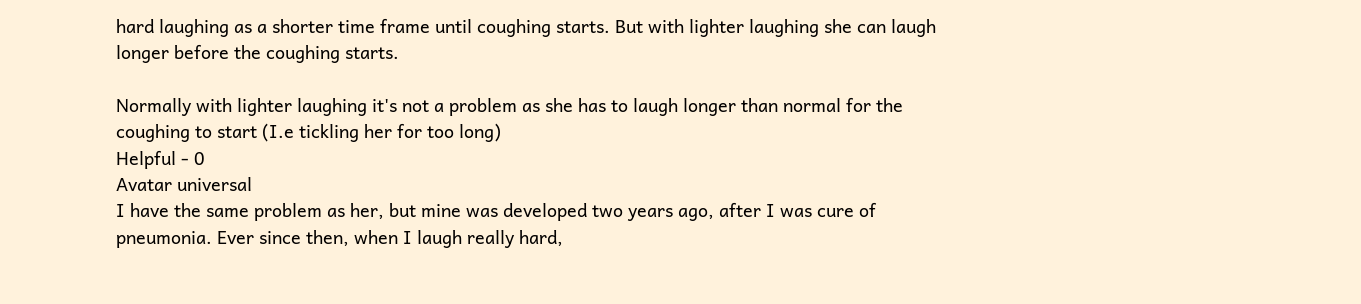hard laughing as a shorter time frame until coughing starts. But with lighter laughing she can laugh longer before the coughing starts.

Normally with lighter laughing it's not a problem as she has to laugh longer than normal for the coughing to start (I.e tickling her for too long)
Helpful - 0
Avatar universal
I have the same problem as her, but mine was developed two years ago, after I was cure of pneumonia. Ever since then, when I laugh really hard,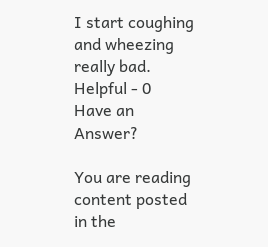I start coughing and wheezing really bad.
Helpful - 0
Have an Answer?

You are reading content posted in the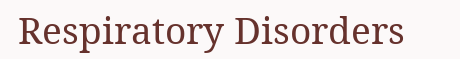Respiratory Disorders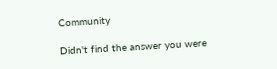Community

Didn't find the answer you were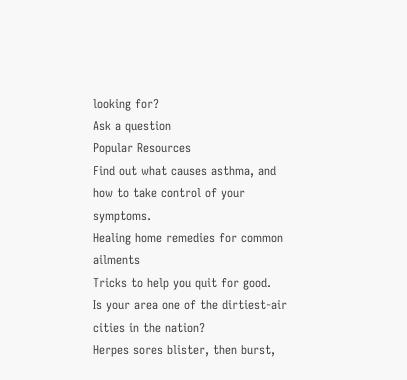looking for?
Ask a question
Popular Resources
Find out what causes asthma, and how to take control of your symptoms.
Healing home remedies for common ailments
Tricks to help you quit for good.
Is your area one of the dirtiest-air cities in the nation?
Herpes sores blister, then burst,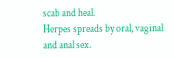scab and heal.
Herpes spreads by oral, vaginal and anal sex.